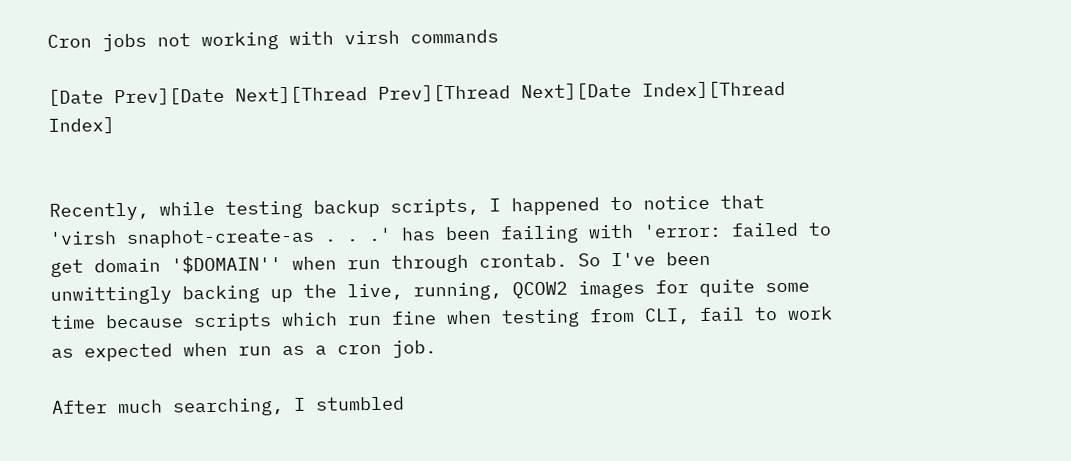Cron jobs not working with virsh commands

[Date Prev][Date Next][Thread Prev][Thread Next][Date Index][Thread Index]


Recently, while testing backup scripts, I happened to notice that 'virsh snaphot-create-as . . .' has been failing with 'error: failed to get domain '$DOMAIN'' when run through crontab. So I've been unwittingly backing up the live, running, QCOW2 images for quite some time because scripts which run fine when testing from CLI, fail to work as expected when run as a cron job.

After much searching, I stumbled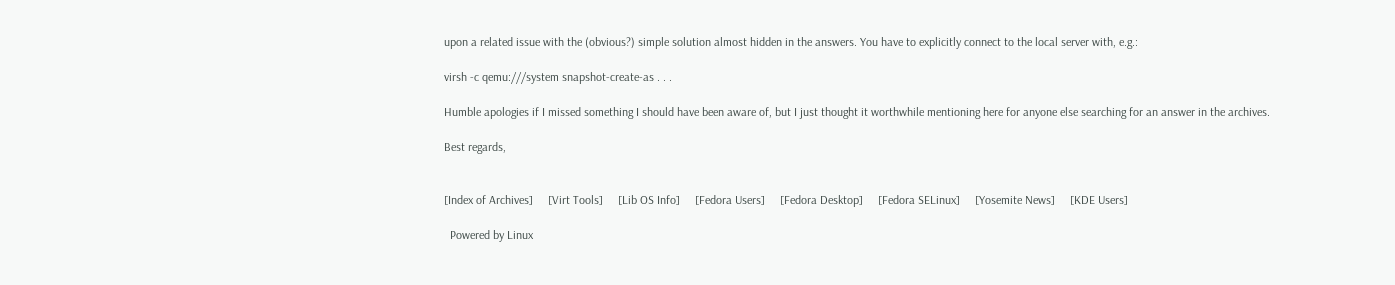upon a related issue with the (obvious?) simple solution almost hidden in the answers. You have to explicitly connect to the local server with, e.g.:

virsh -c qemu:///system snapshot-create-as . . .

Humble apologies if I missed something I should have been aware of, but I just thought it worthwhile mentioning here for anyone else searching for an answer in the archives.

Best regards,


[Index of Archives]     [Virt Tools]     [Lib OS Info]     [Fedora Users]     [Fedora Desktop]     [Fedora SELinux]     [Yosemite News]     [KDE Users]

  Powered by Linux